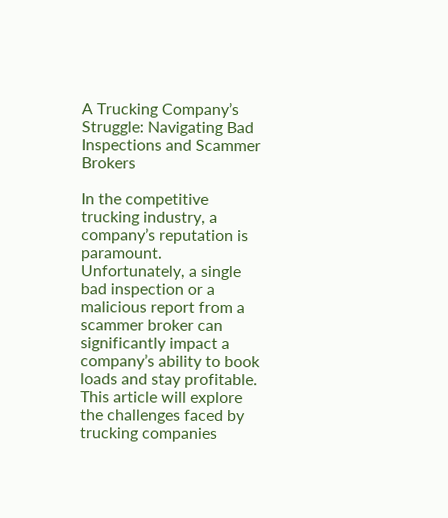A Trucking Company’s Struggle: Navigating Bad Inspections and Scammer Brokers

In the competitive trucking industry, a company’s reputation is paramount. Unfortunately, a single bad inspection or a malicious report from a scammer broker can significantly impact a company’s ability to book loads and stay profitable. This article will explore the challenges faced by trucking companies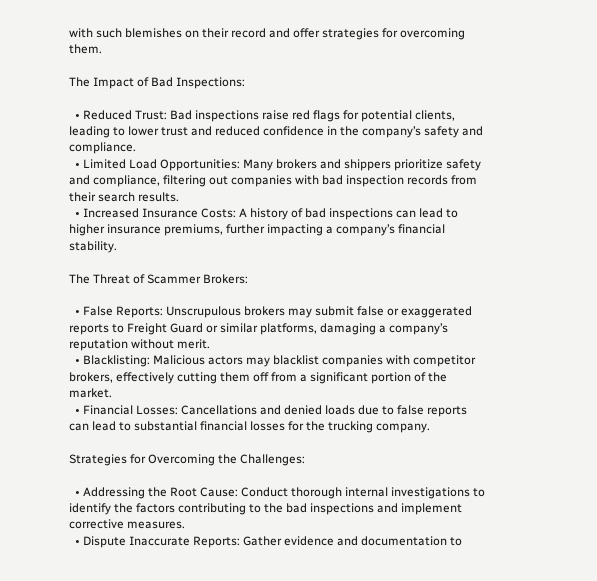with such blemishes on their record and offer strategies for overcoming them.

The Impact of Bad Inspections:

  • Reduced Trust: Bad inspections raise red flags for potential clients, leading to lower trust and reduced confidence in the company’s safety and compliance.
  • Limited Load Opportunities: Many brokers and shippers prioritize safety and compliance, filtering out companies with bad inspection records from their search results.
  • Increased Insurance Costs: A history of bad inspections can lead to higher insurance premiums, further impacting a company’s financial stability.

The Threat of Scammer Brokers:

  • False Reports: Unscrupulous brokers may submit false or exaggerated reports to Freight Guard or similar platforms, damaging a company’s reputation without merit.
  • Blacklisting: Malicious actors may blacklist companies with competitor brokers, effectively cutting them off from a significant portion of the market.
  • Financial Losses: Cancellations and denied loads due to false reports can lead to substantial financial losses for the trucking company.

Strategies for Overcoming the Challenges:

  • Addressing the Root Cause: Conduct thorough internal investigations to identify the factors contributing to the bad inspections and implement corrective measures.
  • Dispute Inaccurate Reports: Gather evidence and documentation to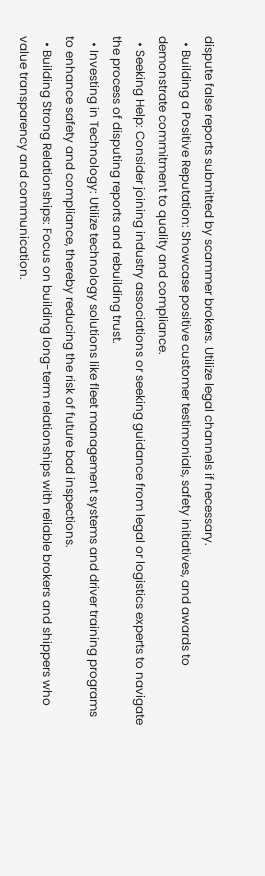dispute false reports submitted by scammer brokers. Utilize legal channels if necessary.
  • Building a Positive Reputation: Showcase positive customer testimonials, safety initiatives, and awards to demonstrate commitment to quality and compliance.
  • Seeking Help: Consider joining industry associations or seeking guidance from legal or logistics experts to navigate the process of disputing reports and rebuilding trust.
  • Investing in Technology: Utilize technology solutions like fleet management systems and driver training programs to enhance safety and compliance, thereby reducing the risk of future bad inspections.
  • Building Strong Relationships: Focus on building long-term relationships with reliable brokers and shippers who value transparency and communication.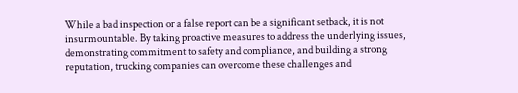While a bad inspection or a false report can be a significant setback, it is not insurmountable. By taking proactive measures to address the underlying issues, demonstrating commitment to safety and compliance, and building a strong reputation, trucking companies can overcome these challenges and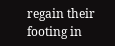regain their footing in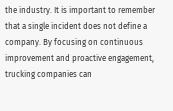the industry. It is important to remember that a single incident does not define a company. By focusing on continuous improvement and proactive engagement, trucking companies can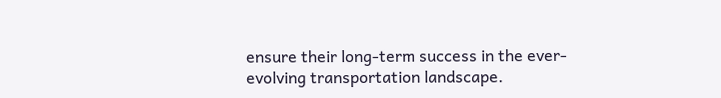ensure their long-term success in the ever-evolving transportation landscape.